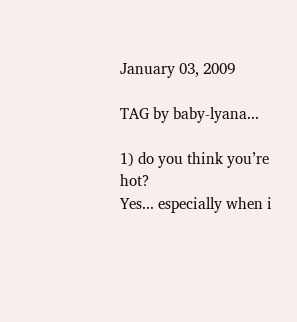January 03, 2009

TAG by baby-lyana...

1) do you think you’re hot?
Yes... especially when i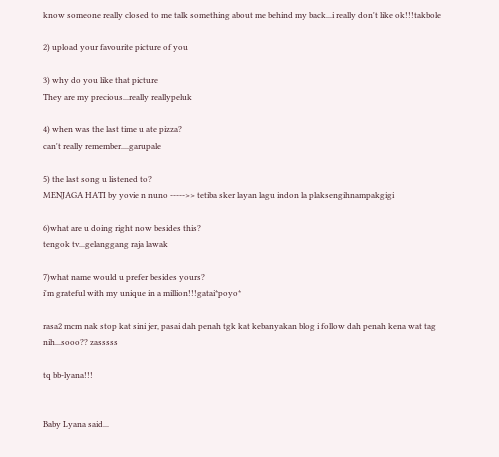know someone really closed to me talk something about me behind my back...i really don't like ok!!!takbole

2) upload your favourite picture of you

3) why do you like that picture
They are my precious...really reallypeluk

4) when was the last time u ate pizza?
can't really remember....garupale

5) the last song u listened to?
MENJAGA HATI by yovie n nuno ----->> tetiba sker layan lagu indon la plaksengihnampakgigi

6)what are u doing right now besides this?
tengok tv...gelanggang raja lawak

7)what name would u prefer besides yours?
i'm grateful with my unique in a million!!!gatai*poyo*

rasa2 mcm nak stop kat sini jer, pasai dah penah tgk kat kebanyakan blog i follow dah penah kena wat tag nih...sooo?? zasssss

tq bb-lyana!!!


Baby Lyana said...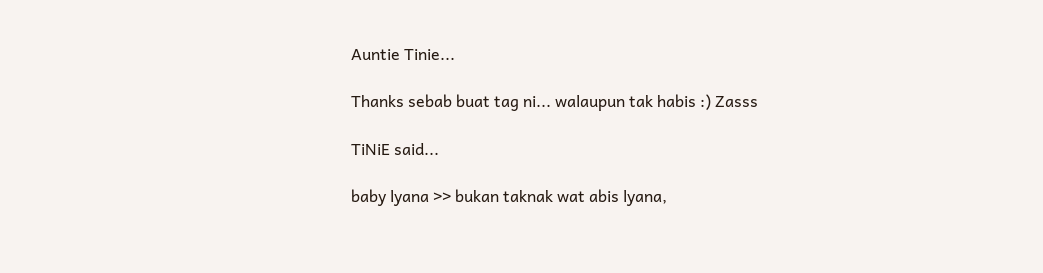Auntie Tinie...

Thanks sebab buat tag ni... walaupun tak habis :) Zasss

TiNiE said...

baby lyana >> bukan taknak wat abis lyana,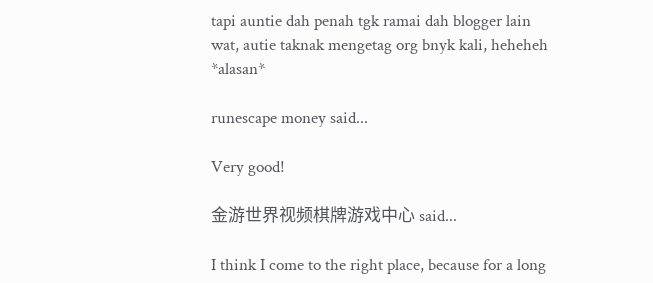tapi auntie dah penah tgk ramai dah blogger lain wat, autie taknak mengetag org bnyk kali, heheheh *alasan*

runescape money said...

Very good!

金游世界视频棋牌游戏中心 said...

I think I come to the right place, because for a long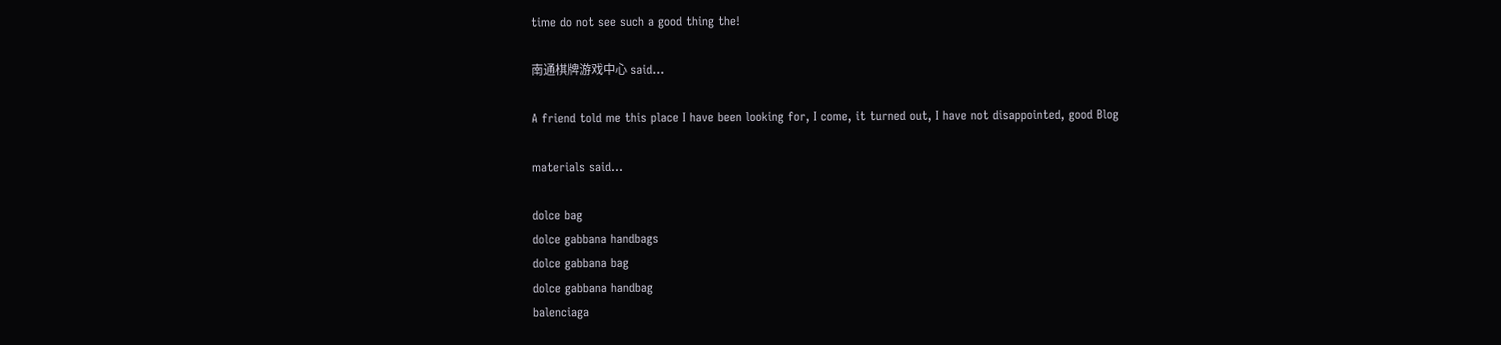time do not see such a good thing the!

南通棋牌游戏中心 said...

A friend told me this place I have been looking for, I come, it turned out, I have not disappointed, good Blog

materials said...

dolce bag
dolce gabbana handbags
dolce gabbana bag
dolce gabbana handbag
balenciaga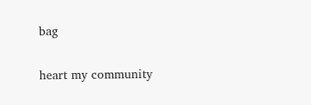bag

heart my community